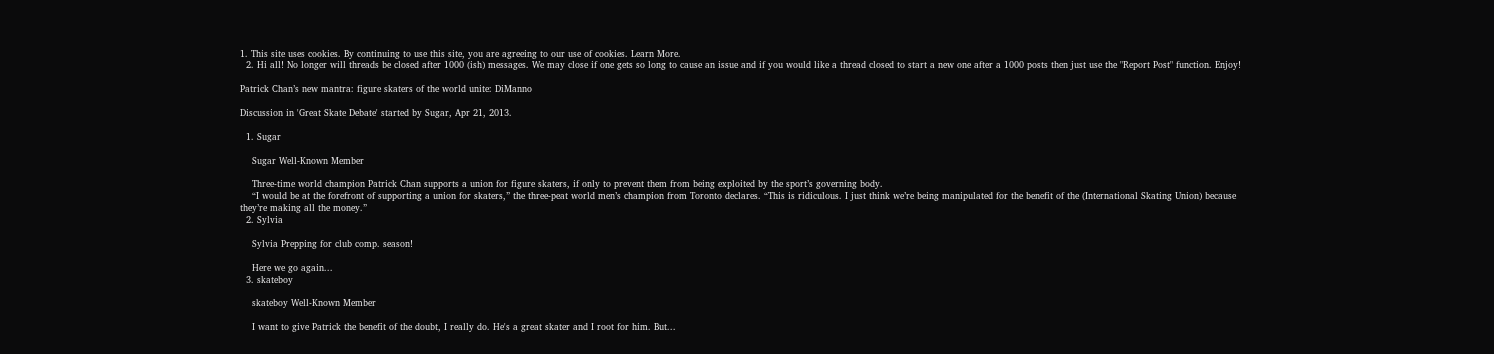1. This site uses cookies. By continuing to use this site, you are agreeing to our use of cookies. Learn More.
  2. Hi all! No longer will threads be closed after 1000 (ish) messages. We may close if one gets so long to cause an issue and if you would like a thread closed to start a new one after a 1000 posts then just use the "Report Post" function. Enjoy!

Patrick Chan’s new mantra: figure skaters of the world unite: DiManno

Discussion in 'Great Skate Debate' started by Sugar, Apr 21, 2013.

  1. Sugar

    Sugar Well-Known Member

    Three-time world champion Patrick Chan supports a union for figure skaters, if only to prevent them from being exploited by the sport’s governing body.
    “I would be at the forefront of supporting a union for skaters,” the three-peat world men’s champion from Toronto declares. “This is ridiculous. I just think we’re being manipulated for the benefit of the (International Skating Union) because they’re making all the money.”
  2. Sylvia

    Sylvia Prepping for club comp. season!

    Here we go again...
  3. skateboy

    skateboy Well-Known Member

    I want to give Patrick the benefit of the doubt, I really do. He's a great skater and I root for him. But...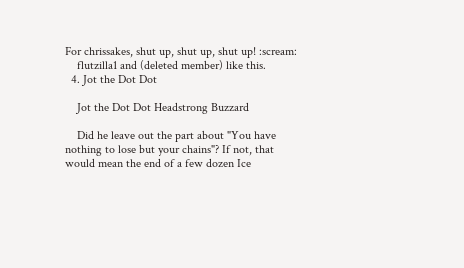For chrissakes, shut up, shut up, shut up! :scream:
    flutzilla1 and (deleted member) like this.
  4. Jot the Dot Dot

    Jot the Dot Dot Headstrong Buzzard

    Did he leave out the part about "You have nothing to lose but your chains"? If not, that would mean the end of a few dozen Ice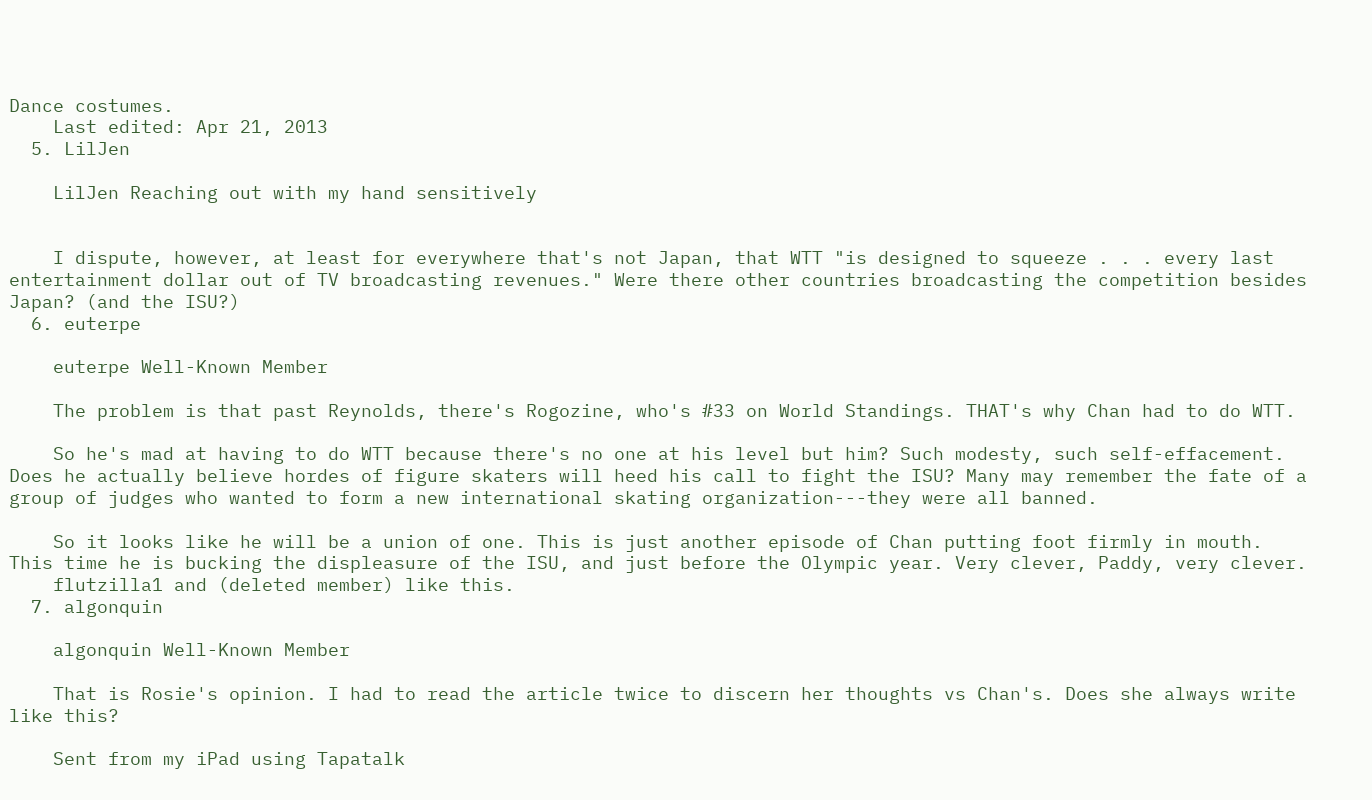Dance costumes.
    Last edited: Apr 21, 2013
  5. LilJen

    LilJen Reaching out with my hand sensitively


    I dispute, however, at least for everywhere that's not Japan, that WTT "is designed to squeeze . . . every last entertainment dollar out of TV broadcasting revenues." Were there other countries broadcasting the competition besides Japan? (and the ISU?)
  6. euterpe

    euterpe Well-Known Member

    The problem is that past Reynolds, there's Rogozine, who's #33 on World Standings. THAT's why Chan had to do WTT.

    So he's mad at having to do WTT because there's no one at his level but him? Such modesty, such self-effacement. Does he actually believe hordes of figure skaters will heed his call to fight the ISU? Many may remember the fate of a group of judges who wanted to form a new international skating organization---they were all banned.

    So it looks like he will be a union of one. This is just another episode of Chan putting foot firmly in mouth. This time he is bucking the displeasure of the ISU, and just before the Olympic year. Very clever, Paddy, very clever.
    flutzilla1 and (deleted member) like this.
  7. algonquin

    algonquin Well-Known Member

    That is Rosie's opinion. I had to read the article twice to discern her thoughts vs Chan's. Does she always write like this?

    Sent from my iPad using Tapatalk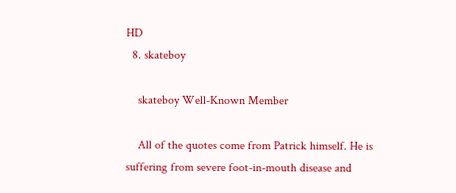HD
  8. skateboy

    skateboy Well-Known Member

    All of the quotes come from Patrick himself. He is suffering from severe foot-in-mouth disease and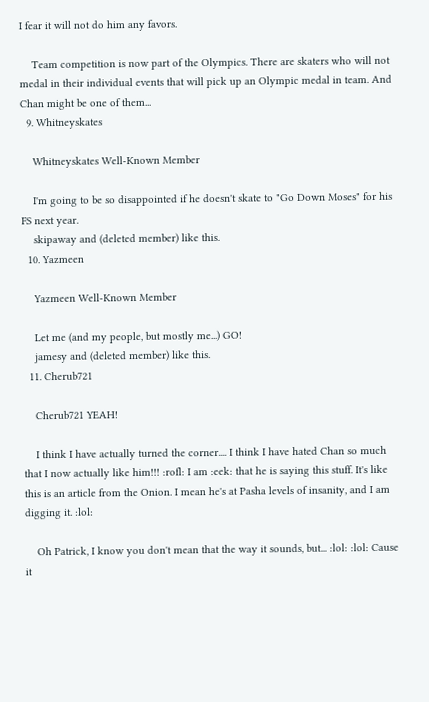I fear it will not do him any favors.

    Team competition is now part of the Olympics. There are skaters who will not medal in their individual events that will pick up an Olympic medal in team. And Chan might be one of them...
  9. Whitneyskates

    Whitneyskates Well-Known Member

    I'm going to be so disappointed if he doesn't skate to "Go Down Moses" for his FS next year.
    skipaway and (deleted member) like this.
  10. Yazmeen

    Yazmeen Well-Known Member

    Let me (and my people, but mostly me...) GO!
    jamesy and (deleted member) like this.
  11. Cherub721

    Cherub721 YEAH!

    I think I have actually turned the corner.... I think I have hated Chan so much that I now actually like him!!! :rofl: I am :eek: that he is saying this stuff. It's like this is an article from the Onion. I mean he's at Pasha levels of insanity, and I am digging it. :lol:

    Oh Patrick, I know you don't mean that the way it sounds, but... :lol: :lol: Cause it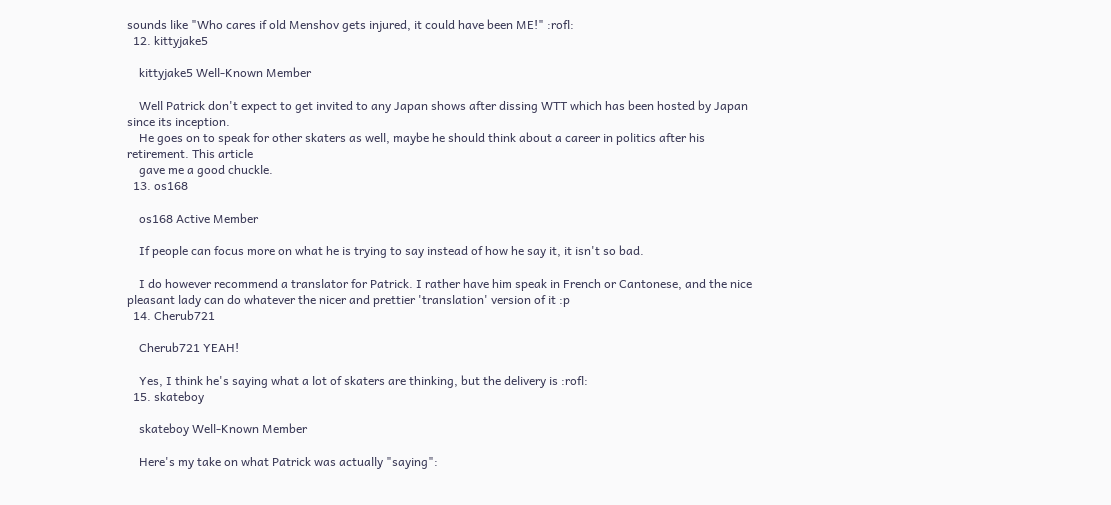sounds like "Who cares if old Menshov gets injured, it could have been ME!" :rofl:
  12. kittyjake5

    kittyjake5 Well-Known Member

    Well Patrick don't expect to get invited to any Japan shows after dissing WTT which has been hosted by Japan since its inception.
    He goes on to speak for other skaters as well, maybe he should think about a career in politics after his retirement. This article
    gave me a good chuckle.
  13. os168

    os168 Active Member

    If people can focus more on what he is trying to say instead of how he say it, it isn't so bad.

    I do however recommend a translator for Patrick. I rather have him speak in French or Cantonese, and the nice pleasant lady can do whatever the nicer and prettier 'translation' version of it :p
  14. Cherub721

    Cherub721 YEAH!

    Yes, I think he's saying what a lot of skaters are thinking, but the delivery is :rofl:
  15. skateboy

    skateboy Well-Known Member

    Here's my take on what Patrick was actually "saying":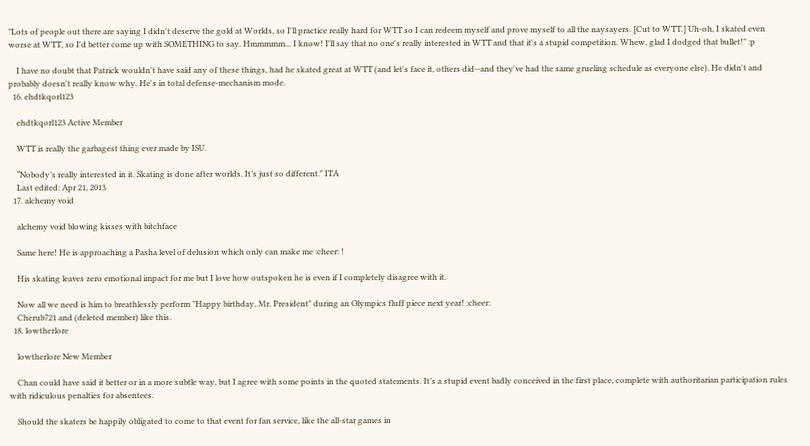"Lots of people out there are saying I didn't deserve the gold at Worlds, so I'll practice really hard for WTT so I can redeem myself and prove myself to all the naysayers. [Cut to WTT.] Uh-oh, I skated even worse at WTT, so I'd better come up with SOMETHING to say. Hmmmmm... I know! I'll say that no one's really interested in WTT and that it's a stupid competition. Whew, glad I dodged that bullet!" :p

    I have no doubt that Patrick wouldn't have said any of these things, had he skated great at WTT (and let's face it, others did--and they've had the same grueling schedule as everyone else). He didn't and probably doesn't really know why. He's in total defense-mechanism mode.
  16. ehdtkqorl123

    ehdtkqorl123 Active Member

    WTT is really the garbagest thing ever made by ISU.

    “Nobody’s really interested in it. Skating is done after worlds. It’s just so different." ITA
    Last edited: Apr 21, 2013
  17. alchemy void

    alchemy void blowing kisses with bitchface

    Same here! He is approaching a Pasha level of delusion which only can make me :cheer: !

    His skating leaves zero emotional impact for me but I love how outspoken he is even if I completely disagree with it.

    Now all we need is him to breathlessly perform "Happy birthday, Mr. President" during an Olympics fluff piece next year! :cheer:
    Cherub721 and (deleted member) like this.
  18. lowtherlore

    lowtherlore New Member

    Chan could have said it better or in a more subtle way, but I agree with some points in the quoted statements. It’s a stupid event badly conceived in the first place, complete with authoritarian participation rules with ridiculous penalties for absentees.

    Should the skaters be happily obligated to come to that event for fan service, like the all-star games in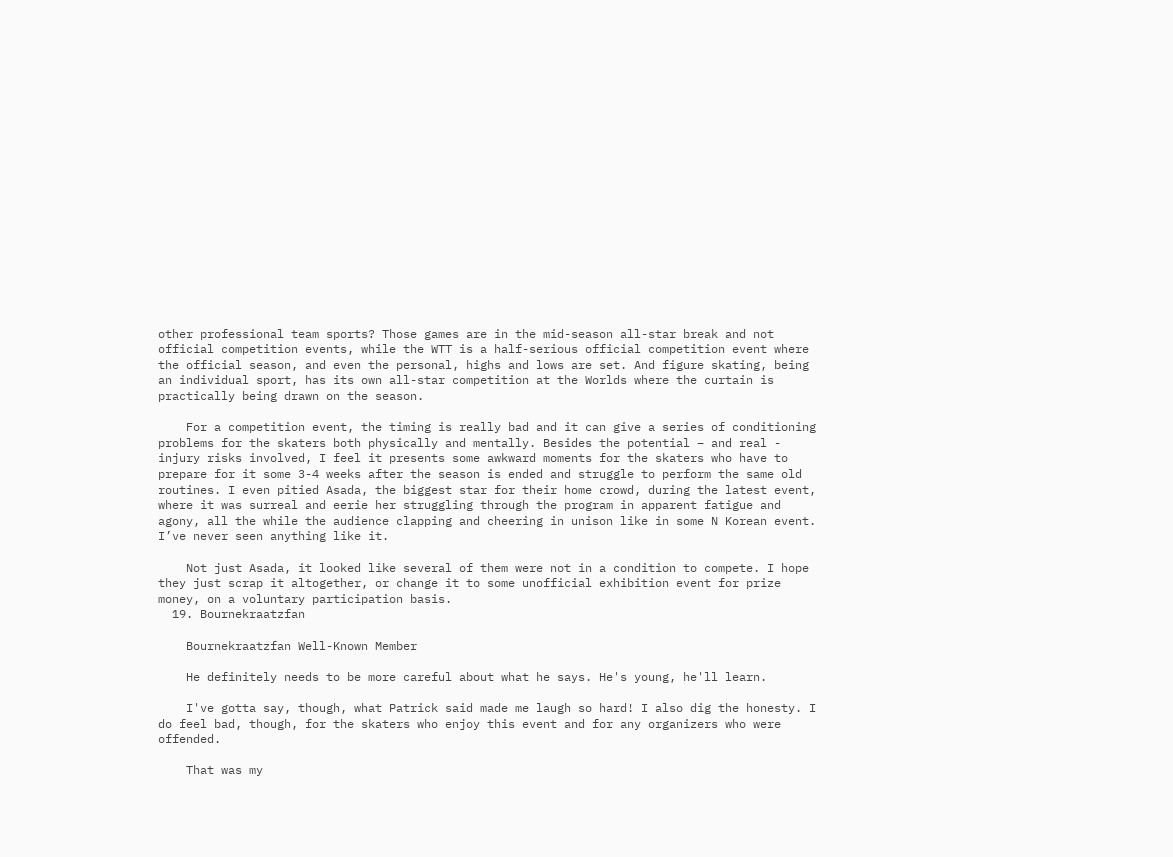other professional team sports? Those games are in the mid-season all-star break and not official competition events, while the WTT is a half-serious official competition event where the official season, and even the personal, highs and lows are set. And figure skating, being an individual sport, has its own all-star competition at the Worlds where the curtain is practically being drawn on the season.

    For a competition event, the timing is really bad and it can give a series of conditioning problems for the skaters both physically and mentally. Besides the potential – and real - injury risks involved, I feel it presents some awkward moments for the skaters who have to prepare for it some 3-4 weeks after the season is ended and struggle to perform the same old routines. I even pitied Asada, the biggest star for their home crowd, during the latest event, where it was surreal and eerie her struggling through the program in apparent fatigue and agony, all the while the audience clapping and cheering in unison like in some N Korean event. I’ve never seen anything like it.

    Not just Asada, it looked like several of them were not in a condition to compete. I hope they just scrap it altogether, or change it to some unofficial exhibition event for prize money, on a voluntary participation basis.
  19. Bournekraatzfan

    Bournekraatzfan Well-Known Member

    He definitely needs to be more careful about what he says. He's young, he'll learn.

    I've gotta say, though, what Patrick said made me laugh so hard! I also dig the honesty. I do feel bad, though, for the skaters who enjoy this event and for any organizers who were offended.

    That was my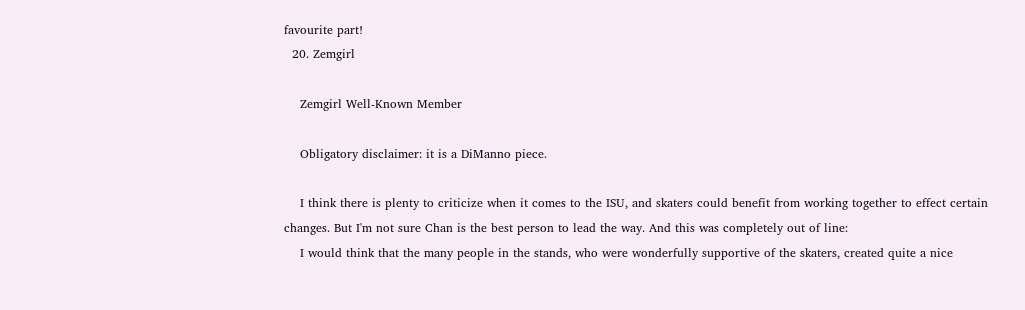favourite part!
  20. Zemgirl

    Zemgirl Well-Known Member

    Obligatory disclaimer: it is a DiManno piece.

    I think there is plenty to criticize when it comes to the ISU, and skaters could benefit from working together to effect certain changes. But I'm not sure Chan is the best person to lead the way. And this was completely out of line:
    I would think that the many people in the stands, who were wonderfully supportive of the skaters, created quite a nice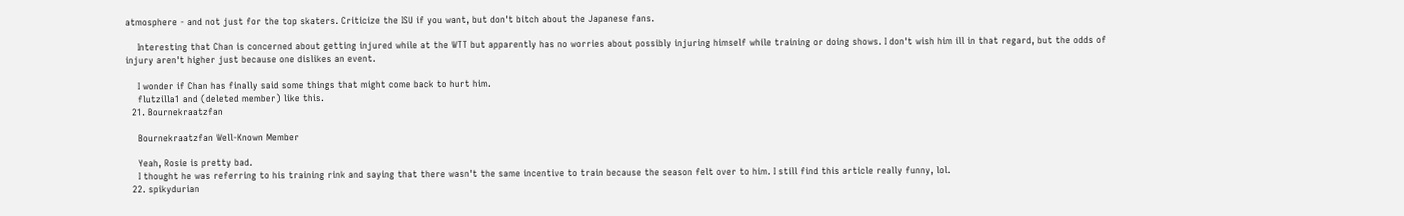atmosphere - and not just for the top skaters. Criticize the ISU if you want, but don't bitch about the Japanese fans.

    Interesting that Chan is concerned about getting injured while at the WTT but apparently has no worries about possibly injuring himself while training or doing shows. I don't wish him ill in that regard, but the odds of injury aren't higher just because one dislikes an event.

    I wonder if Chan has finally said some things that might come back to hurt him.
    flutzilla1 and (deleted member) like this.
  21. Bournekraatzfan

    Bournekraatzfan Well-Known Member

    Yeah, Rosie is pretty bad.
    I thought he was referring to his training rink and saying that there wasn't the same incentive to train because the season felt over to him. I still find this article really funny, lol.
  22. spikydurian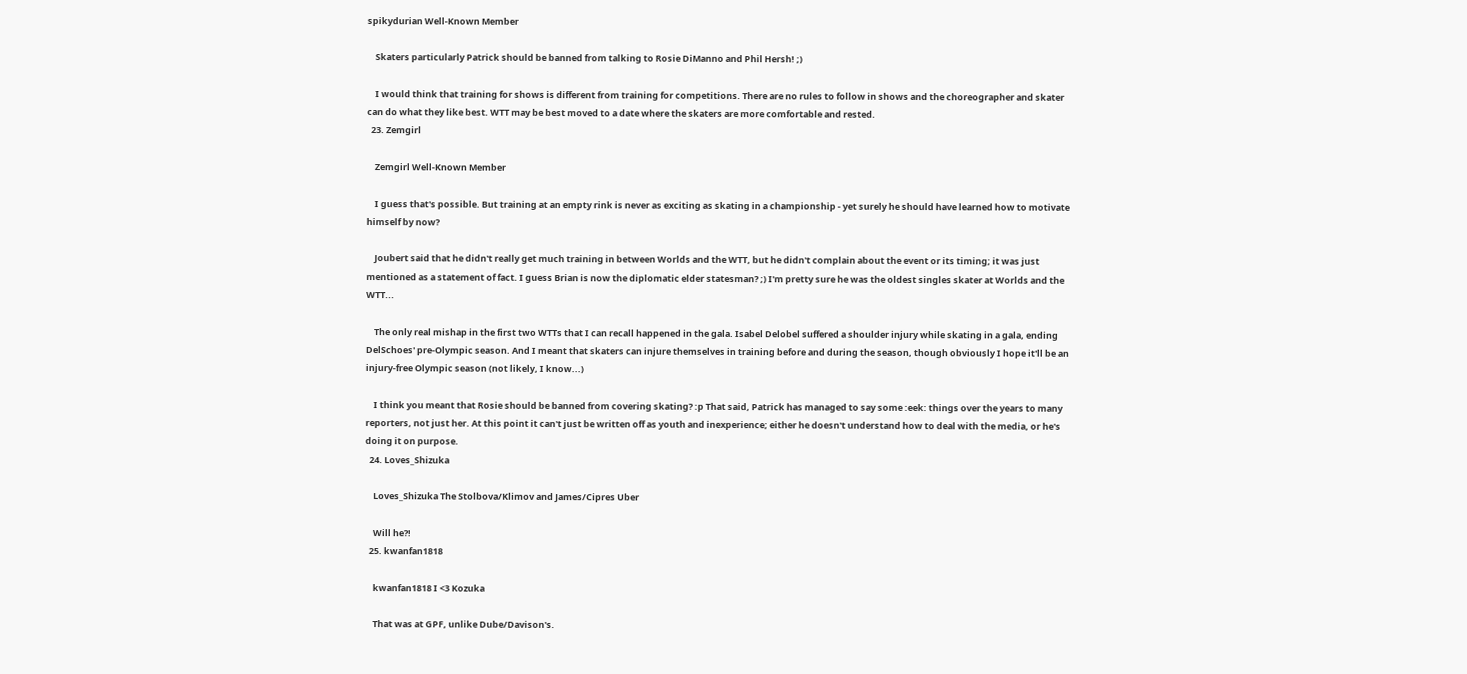spikydurian Well-Known Member

    Skaters particularly Patrick should be banned from talking to Rosie DiManno and Phil Hersh! ;)

    I would think that training for shows is different from training for competitions. There are no rules to follow in shows and the choreographer and skater can do what they like best. WTT may be best moved to a date where the skaters are more comfortable and rested.
  23. Zemgirl

    Zemgirl Well-Known Member

    I guess that's possible. But training at an empty rink is never as exciting as skating in a championship - yet surely he should have learned how to motivate himself by now?

    Joubert said that he didn't really get much training in between Worlds and the WTT, but he didn't complain about the event or its timing; it was just mentioned as a statement of fact. I guess Brian is now the diplomatic elder statesman? ;) I'm pretty sure he was the oldest singles skater at Worlds and the WTT...

    The only real mishap in the first two WTTs that I can recall happened in the gala. Isabel Delobel suffered a shoulder injury while skating in a gala, ending DelSchoes' pre-Olympic season. And I meant that skaters can injure themselves in training before and during the season, though obviously I hope it'll be an injury-free Olympic season (not likely, I know...)

    I think you meant that Rosie should be banned from covering skating? :p That said, Patrick has managed to say some :eek: things over the years to many reporters, not just her. At this point it can't just be written off as youth and inexperience; either he doesn't understand how to deal with the media, or he's doing it on purpose.
  24. Loves_Shizuka

    Loves_Shizuka The Stolbova/Klimov and James/Cipres Uber

    Will he?!
  25. kwanfan1818

    kwanfan1818 I <3 Kozuka

    That was at GPF, unlike Dube/Davison's.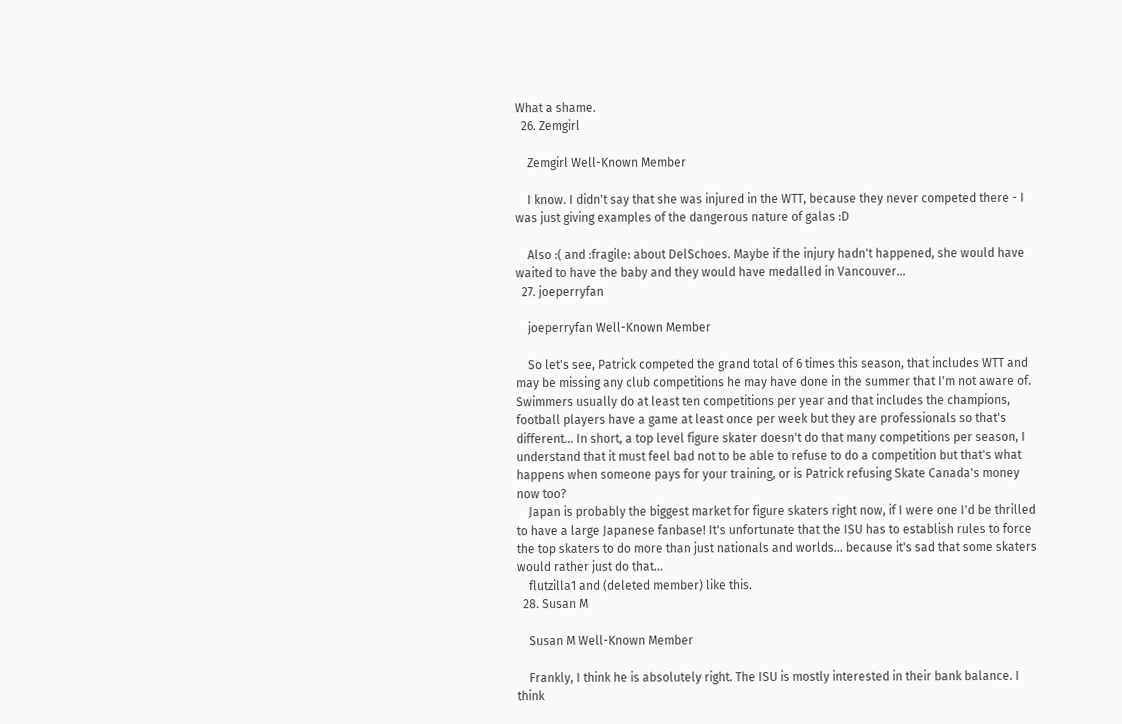What a shame.
  26. Zemgirl

    Zemgirl Well-Known Member

    I know. I didn't say that she was injured in the WTT, because they never competed there - I was just giving examples of the dangerous nature of galas :D

    Also :( and :fragile: about DelSchoes. Maybe if the injury hadn't happened, she would have waited to have the baby and they would have medalled in Vancouver...
  27. joeperryfan

    joeperryfan Well-Known Member

    So let's see, Patrick competed the grand total of 6 times this season, that includes WTT and may be missing any club competitions he may have done in the summer that I'm not aware of. Swimmers usually do at least ten competitions per year and that includes the champions, football players have a game at least once per week but they are professionals so that's different... In short, a top level figure skater doesn't do that many competitions per season, I understand that it must feel bad not to be able to refuse to do a competition but that's what happens when someone pays for your training, or is Patrick refusing Skate Canada's money now too?
    Japan is probably the biggest market for figure skaters right now, if I were one I'd be thrilled to have a large Japanese fanbase! It's unfortunate that the ISU has to establish rules to force the top skaters to do more than just nationals and worlds... because it's sad that some skaters would rather just do that...
    flutzilla1 and (deleted member) like this.
  28. Susan M

    Susan M Well-Known Member

    Frankly, I think he is absolutely right. The ISU is mostly interested in their bank balance. I think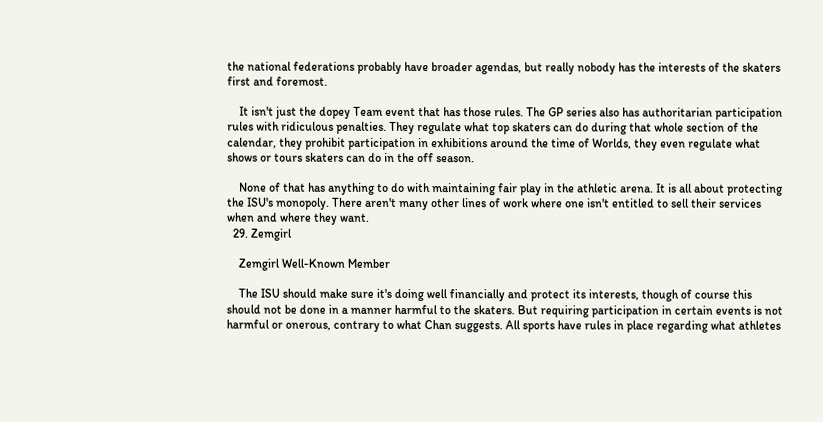the national federations probably have broader agendas, but really nobody has the interests of the skaters first and foremost.

    It isn't just the dopey Team event that has those rules. The GP series also has authoritarian participation rules with ridiculous penalties. They regulate what top skaters can do during that whole section of the calendar, they prohibit participation in exhibitions around the time of Worlds, they even regulate what shows or tours skaters can do in the off season.

    None of that has anything to do with maintaining fair play in the athletic arena. It is all about protecting the ISU's monopoly. There aren't many other lines of work where one isn't entitled to sell their services when and where they want.
  29. Zemgirl

    Zemgirl Well-Known Member

    The ISU should make sure it's doing well financially and protect its interests, though of course this should not be done in a manner harmful to the skaters. But requiring participation in certain events is not harmful or onerous, contrary to what Chan suggests. All sports have rules in place regarding what athletes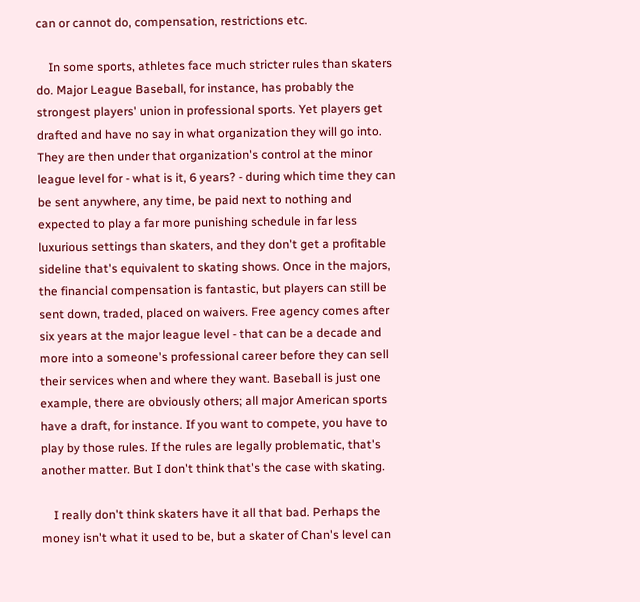can or cannot do, compensation, restrictions etc.

    In some sports, athletes face much stricter rules than skaters do. Major League Baseball, for instance, has probably the strongest players' union in professional sports. Yet players get drafted and have no say in what organization they will go into. They are then under that organization's control at the minor league level for - what is it, 6 years? - during which time they can be sent anywhere, any time, be paid next to nothing and expected to play a far more punishing schedule in far less luxurious settings than skaters, and they don't get a profitable sideline that's equivalent to skating shows. Once in the majors, the financial compensation is fantastic, but players can still be sent down, traded, placed on waivers. Free agency comes after six years at the major league level - that can be a decade and more into a someone's professional career before they can sell their services when and where they want. Baseball is just one example, there are obviously others; all major American sports have a draft, for instance. If you want to compete, you have to play by those rules. If the rules are legally problematic, that's another matter. But I don't think that's the case with skating.

    I really don't think skaters have it all that bad. Perhaps the money isn't what it used to be, but a skater of Chan's level can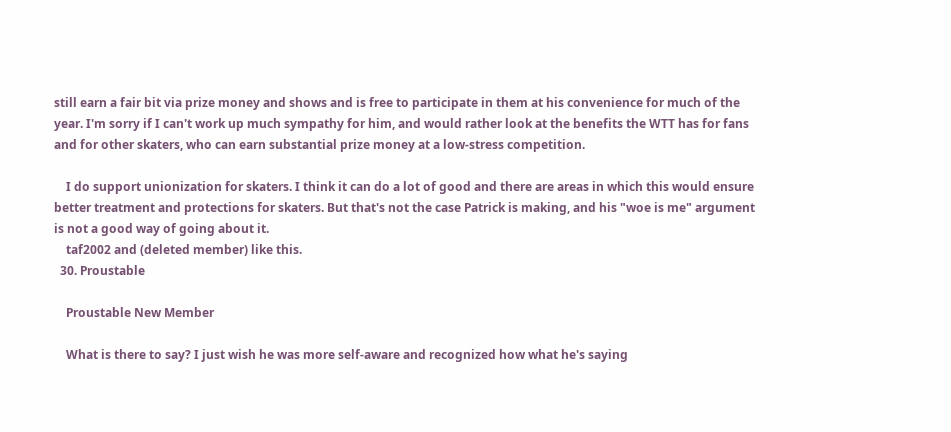still earn a fair bit via prize money and shows and is free to participate in them at his convenience for much of the year. I'm sorry if I can't work up much sympathy for him, and would rather look at the benefits the WTT has for fans and for other skaters, who can earn substantial prize money at a low-stress competition.

    I do support unionization for skaters. I think it can do a lot of good and there are areas in which this would ensure better treatment and protections for skaters. But that's not the case Patrick is making, and his "woe is me" argument is not a good way of going about it.
    taf2002 and (deleted member) like this.
  30. Proustable

    Proustable New Member

    What is there to say? I just wish he was more self-aware and recognized how what he's saying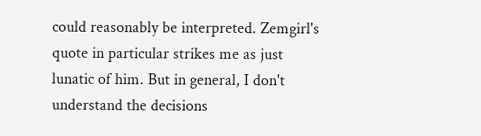could reasonably be interpreted. Zemgirl's quote in particular strikes me as just lunatic of him. But in general, I don't understand the decisions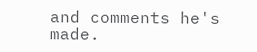and comments he's made.